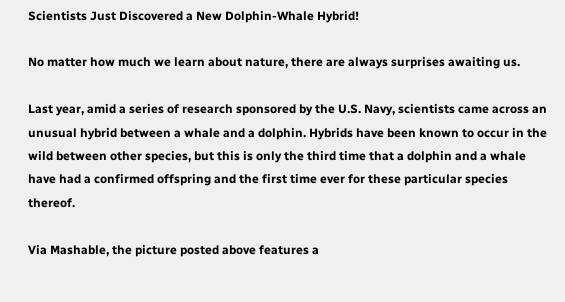Scientists Just Discovered a New Dolphin-Whale Hybrid!

No matter how much we learn about nature, there are always surprises awaiting us.

Last year, amid a series of research sponsored by the U.S. Navy, scientists came across an unusual hybrid between a whale and a dolphin. Hybrids have been known to occur in the wild between other species, but this is only the third time that a dolphin and a whale have had a confirmed offspring and the first time ever for these particular species thereof.

Via Mashable, the picture posted above features a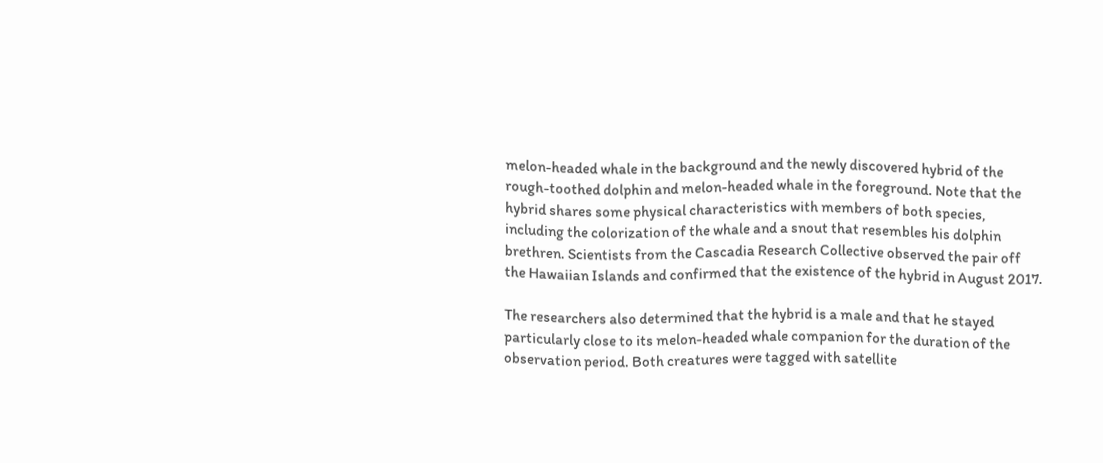melon-headed whale in the background and the newly discovered hybrid of the rough-toothed dolphin and melon-headed whale in the foreground. Note that the hybrid shares some physical characteristics with members of both species, including the colorization of the whale and a snout that resembles his dolphin brethren. Scientists from the Cascadia Research Collective observed the pair off the Hawaiian Islands and confirmed that the existence of the hybrid in August 2017.

The researchers also determined that the hybrid is a male and that he stayed particularly close to its melon-headed whale companion for the duration of the observation period. Both creatures were tagged with satellite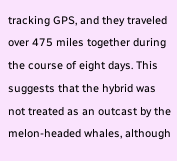tracking GPS, and they traveled over 475 miles together during the course of eight days. This suggests that the hybrid was not treated as an outcast by the melon-headed whales, although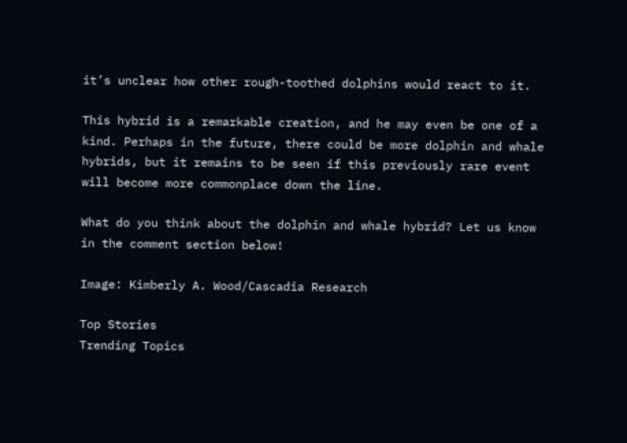it’s unclear how other rough-toothed dolphins would react to it.

This hybrid is a remarkable creation, and he may even be one of a kind. Perhaps in the future, there could be more dolphin and whale hybrids, but it remains to be seen if this previously rare event will become more commonplace down the line.

What do you think about the dolphin and whale hybrid? Let us know in the comment section below!

Image: Kimberly A. Wood/Cascadia Research

Top Stories
Trending Topics